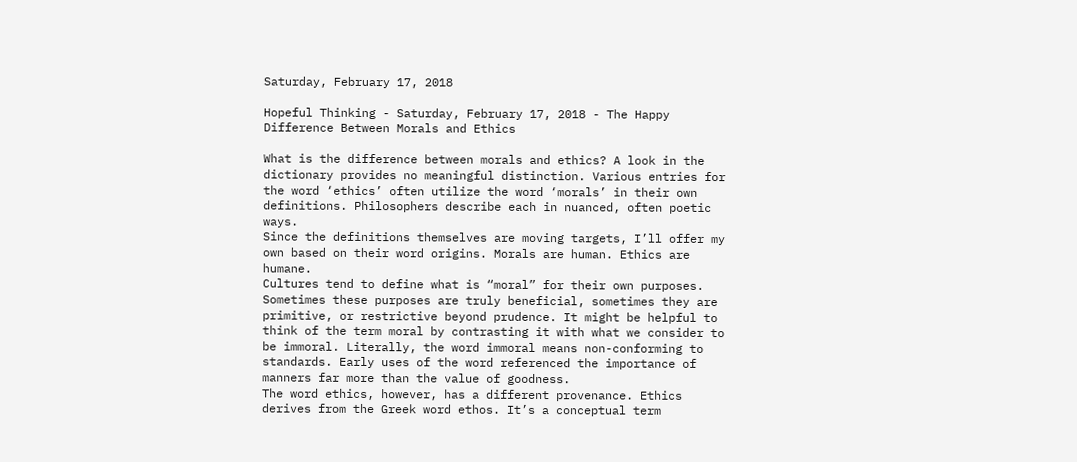Saturday, February 17, 2018

Hopeful Thinking - Saturday, February 17, 2018 - The Happy Difference Between Morals and Ethics

What is the difference between morals and ethics? A look in the dictionary provides no meaningful distinction. Various entries for the word ‘ethics’ often utilize the word ‘morals’ in their own definitions. Philosophers describe each in nuanced, often poetic ways.
Since the definitions themselves are moving targets, I’ll offer my own based on their word origins. Morals are human. Ethics are humane.
Cultures tend to define what is “moral” for their own purposes. Sometimes these purposes are truly beneficial, sometimes they are primitive, or restrictive beyond prudence. It might be helpful to think of the term moral by contrasting it with what we consider to be immoral. Literally, the word immoral means non-conforming to standards. Early uses of the word referenced the importance of manners far more than the value of goodness.
The word ethics, however, has a different provenance. Ethics derives from the Greek word ethos. It’s a conceptual term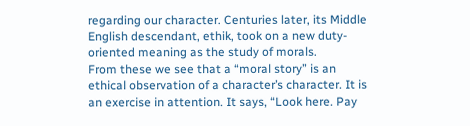regarding our character. Centuries later, its Middle English descendant, ethik, took on a new duty-oriented meaning as the study of morals.
From these we see that a “moral story” is an ethical observation of a character’s character. It is an exercise in attention. It says, “Look here. Pay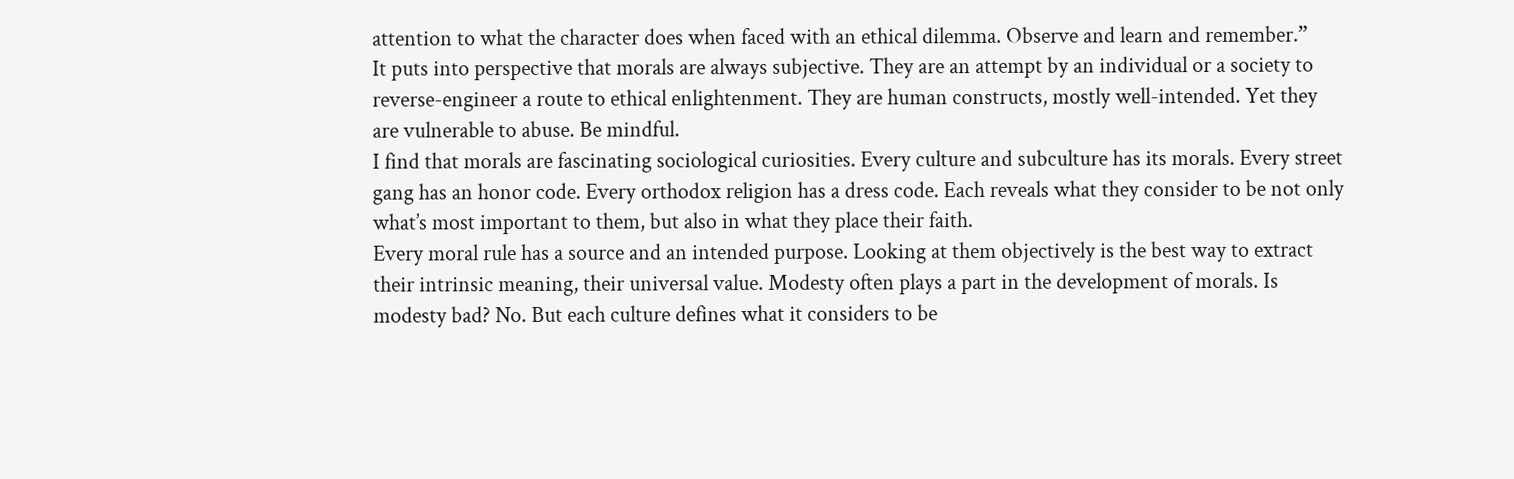attention to what the character does when faced with an ethical dilemma. Observe and learn and remember.”
It puts into perspective that morals are always subjective. They are an attempt by an individual or a society to reverse-engineer a route to ethical enlightenment. They are human constructs, mostly well-intended. Yet they are vulnerable to abuse. Be mindful.
I find that morals are fascinating sociological curiosities. Every culture and subculture has its morals. Every street gang has an honor code. Every orthodox religion has a dress code. Each reveals what they consider to be not only what’s most important to them, but also in what they place their faith.
Every moral rule has a source and an intended purpose. Looking at them objectively is the best way to extract their intrinsic meaning, their universal value. Modesty often plays a part in the development of morals. Is modesty bad? No. But each culture defines what it considers to be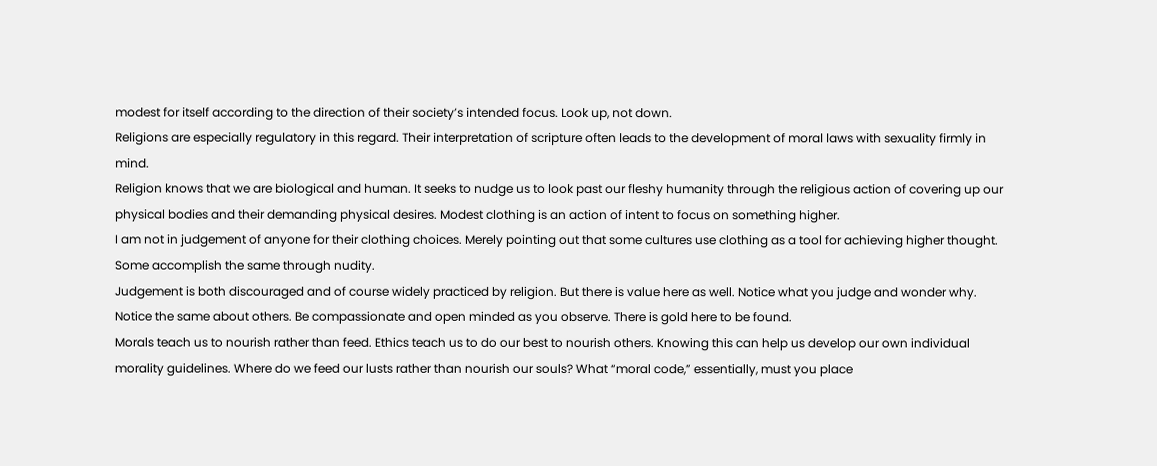modest for itself according to the direction of their society’s intended focus. Look up, not down.
Religions are especially regulatory in this regard. Their interpretation of scripture often leads to the development of moral laws with sexuality firmly in mind.
Religion knows that we are biological and human. It seeks to nudge us to look past our fleshy humanity through the religious action of covering up our physical bodies and their demanding physical desires. Modest clothing is an action of intent to focus on something higher.
I am not in judgement of anyone for their clothing choices. Merely pointing out that some cultures use clothing as a tool for achieving higher thought. Some accomplish the same through nudity.
Judgement is both discouraged and of course widely practiced by religion. But there is value here as well. Notice what you judge and wonder why. Notice the same about others. Be compassionate and open minded as you observe. There is gold here to be found.
Morals teach us to nourish rather than feed. Ethics teach us to do our best to nourish others. Knowing this can help us develop our own individual morality guidelines. Where do we feed our lusts rather than nourish our souls? What “moral code,” essentially, must you place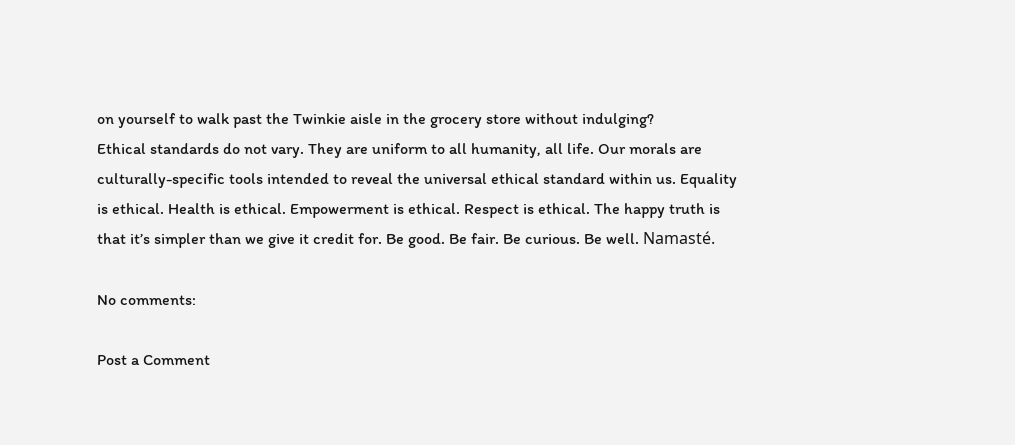on yourself to walk past the Twinkie aisle in the grocery store without indulging?
Ethical standards do not vary. They are uniform to all humanity, all life. Our morals are culturally-specific tools intended to reveal the universal ethical standard within us. Equality is ethical. Health is ethical. Empowerment is ethical. Respect is ethical. The happy truth is that it’s simpler than we give it credit for. Be good. Be fair. Be curious. Be well. Namasté.

No comments:

Post a Comment